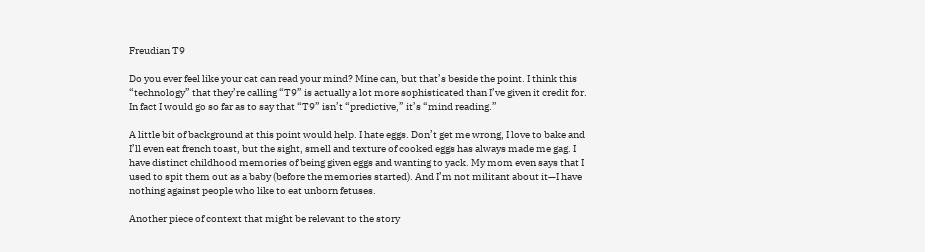Freudian T9

Do you ever feel like your cat can read your mind? Mine can, but that’s beside the point. I think this “technology” that they’re calling “T9” is actually a lot more sophisticated than I’ve given it credit for. In fact I would go so far as to say that “T9” isn’t “predictive,” it’s “mind reading.”

A little bit of background at this point would help. I hate eggs. Don’t get me wrong, I love to bake and I’ll even eat french toast, but the sight, smell and texture of cooked eggs has always made me gag. I have distinct childhood memories of being given eggs and wanting to yack. My mom even says that I used to spit them out as a baby (before the memories started). And I’m not militant about it—I have nothing against people who like to eat unborn fetuses.

Another piece of context that might be relevant to the story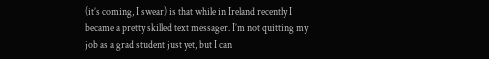(it’s coming, I swear) is that while in Ireland recently I became a pretty skilled text messager. I’m not quitting my job as a grad student just yet, but I can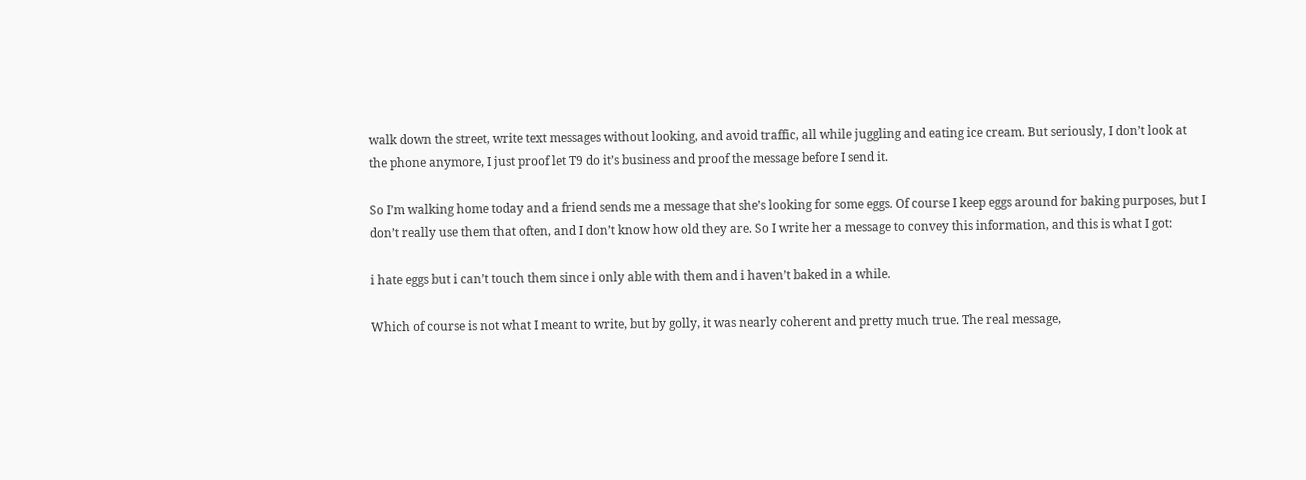walk down the street, write text messages without looking, and avoid traffic, all while juggling and eating ice cream. But seriously, I don’t look at the phone anymore, I just proof let T9 do it’s business and proof the message before I send it.

So I’m walking home today and a friend sends me a message that she’s looking for some eggs. Of course I keep eggs around for baking purposes, but I don’t really use them that often, and I don’t know how old they are. So I write her a message to convey this information, and this is what I got:

i hate eggs but i can’t touch them since i only able with them and i haven’t baked in a while.

Which of course is not what I meant to write, but by golly, it was nearly coherent and pretty much true. The real message,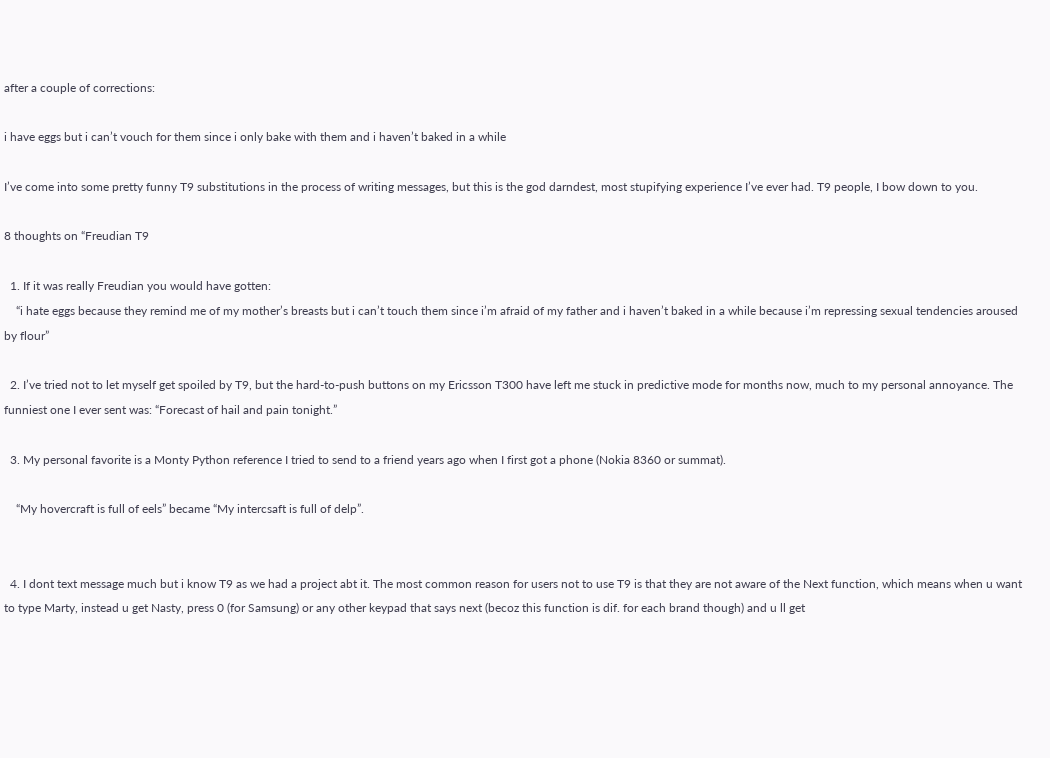after a couple of corrections:

i have eggs but i can’t vouch for them since i only bake with them and i haven’t baked in a while

I’ve come into some pretty funny T9 substitutions in the process of writing messages, but this is the god darndest, most stupifying experience I’ve ever had. T9 people, I bow down to you.

8 thoughts on “Freudian T9

  1. If it was really Freudian you would have gotten:
    “i hate eggs because they remind me of my mother’s breasts but i can’t touch them since i’m afraid of my father and i haven’t baked in a while because i’m repressing sexual tendencies aroused by flour”

  2. I’ve tried not to let myself get spoiled by T9, but the hard-to-push buttons on my Ericsson T300 have left me stuck in predictive mode for months now, much to my personal annoyance. The funniest one I ever sent was: “Forecast of hail and pain tonight.”

  3. My personal favorite is a Monty Python reference I tried to send to a friend years ago when I first got a phone (Nokia 8360 or summat).

    “My hovercraft is full of eels” became “My intercsaft is full of delp”.


  4. I dont text message much but i know T9 as we had a project abt it. The most common reason for users not to use T9 is that they are not aware of the Next function, which means when u want to type Marty, instead u get Nasty, press 0 (for Samsung) or any other keypad that says next (becoz this function is dif. for each brand though) and u ll get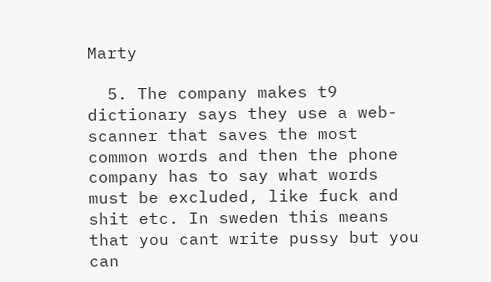Marty

  5. The company makes t9 dictionary says they use a web-scanner that saves the most common words and then the phone company has to say what words must be excluded, like fuck and shit etc. In sweden this means that you cant write pussy but you can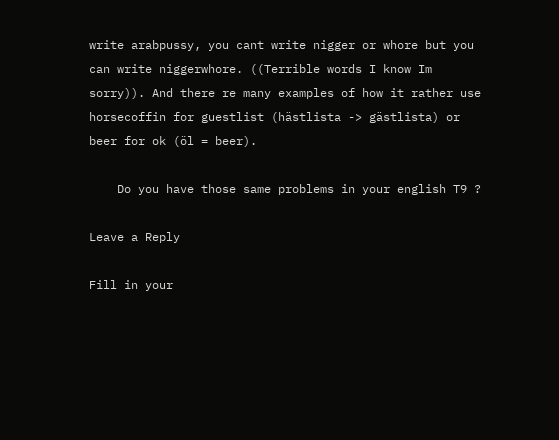write arabpussy, you cant write nigger or whore but you can write niggerwhore. ((Terrible words I know Im sorry)). And there re many examples of how it rather use horsecoffin for guestlist (hästlista -> gästlista) or beer for ok (öl = beer).

    Do you have those same problems in your english T9 ?

Leave a Reply

Fill in your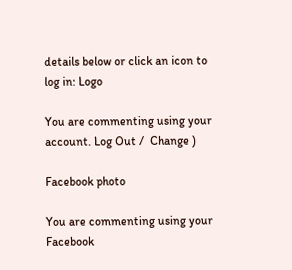details below or click an icon to log in: Logo

You are commenting using your account. Log Out /  Change )

Facebook photo

You are commenting using your Facebook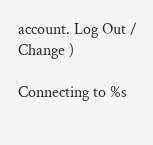account. Log Out /  Change )

Connecting to %s